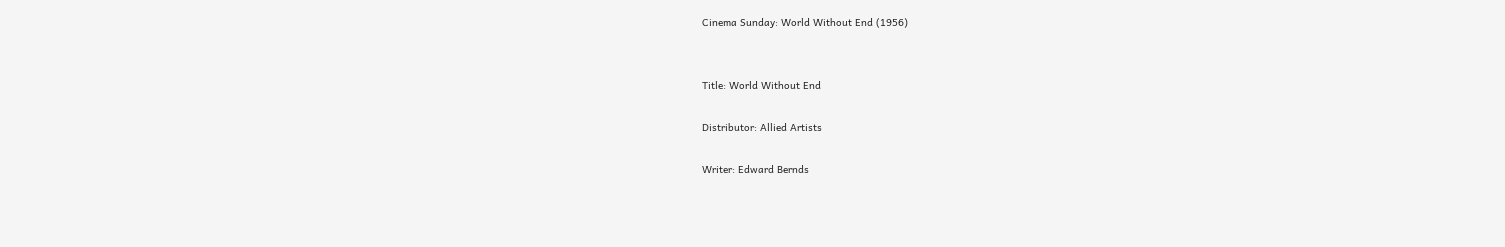Cinema Sunday: World Without End (1956)


Title: World Without End

Distributor: Allied Artists

Writer: Edward Bernds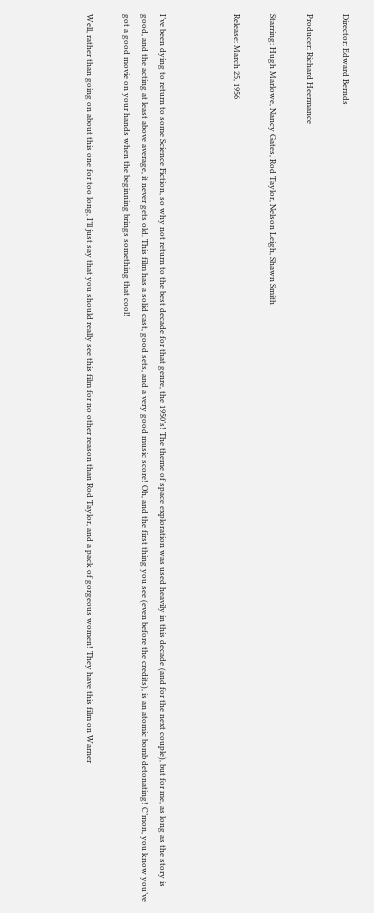Director: Edward Bernds

Producer: Richard Heermance

Starring: Hugh Marlowe, Nancy Gates, Rod Taylor, Nelson Leigh, Shawn Smith

Release: March 25, 1956



I’ve been dying to return to some Science Fiction, so why not return to the best decade for that genre, the 1950’s! The theme of space exploration was used heavily in this decade (and for the next couple), but for me, as long as the story is good, and the acting at least above average, it never gets old. This film has a solid cast, good sets, and a very good music score! Oh, and the first thing you see (even before the credits), is an atomic bomb detonating! C’mon, you know you’ve got a good movie on your hands when the beginning brings something that cool!

Well, rather than going on about this one for too long, I’ll just say that you should really see this film for no other reason than Rod Taylor, and a pack of gorgeous women! They have this film on Warner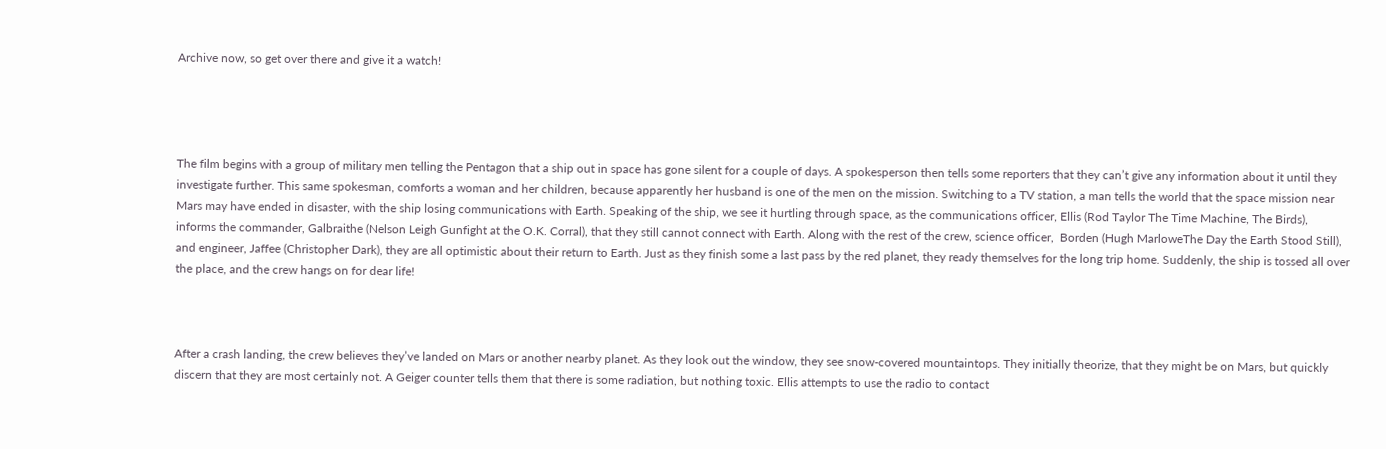Archive now, so get over there and give it a watch!




The film begins with a group of military men telling the Pentagon that a ship out in space has gone silent for a couple of days. A spokesperson then tells some reporters that they can’t give any information about it until they investigate further. This same spokesman, comforts a woman and her children, because apparently her husband is one of the men on the mission. Switching to a TV station, a man tells the world that the space mission near Mars may have ended in disaster, with the ship losing communications with Earth. Speaking of the ship, we see it hurtling through space, as the communications officer, Ellis (Rod Taylor The Time Machine, The Birds), informs the commander, Galbraithe (Nelson Leigh Gunfight at the O.K. Corral), that they still cannot connect with Earth. Along with the rest of the crew, science officer,  Borden (Hugh MarloweThe Day the Earth Stood Still), and engineer, Jaffee (Christopher Dark), they are all optimistic about their return to Earth. Just as they finish some a last pass by the red planet, they ready themselves for the long trip home. Suddenly, the ship is tossed all over the place, and the crew hangs on for dear life!



After a crash landing, the crew believes they’ve landed on Mars or another nearby planet. As they look out the window, they see snow-covered mountaintops. They initially theorize, that they might be on Mars, but quickly discern that they are most certainly not. A Geiger counter tells them that there is some radiation, but nothing toxic. Ellis attempts to use the radio to contact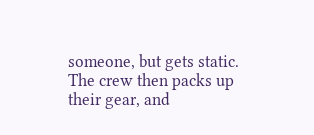someone, but gets static. The crew then packs up their gear, and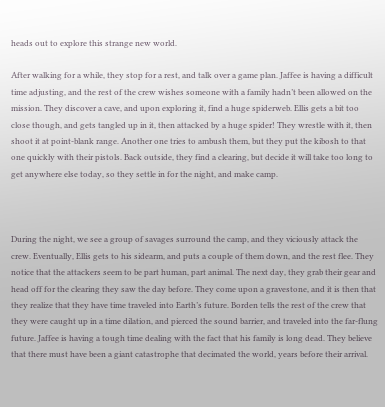heads out to explore this strange new world.

After walking for a while, they stop for a rest, and talk over a game plan. Jaffee is having a difficult time adjusting, and the rest of the crew wishes someone with a family hadn’t been allowed on the mission. They discover a cave, and upon exploring it, find a huge spiderweb. Ellis gets a bit too close though, and gets tangled up in it, then attacked by a huge spider! They wrestle with it, then shoot it at point-blank range. Another one tries to ambush them, but they put the kibosh to that one quickly with their pistols. Back outside, they find a clearing, but decide it will take too long to get anywhere else today, so they settle in for the night, and make camp.



During the night, we see a group of savages surround the camp, and they viciously attack the crew. Eventually, Ellis gets to his sidearm, and puts a couple of them down, and the rest flee. They notice that the attackers seem to be part human, part animal. The next day, they grab their gear and head off for the clearing they saw the day before. They come upon a gravestone, and it is then that they realize that they have time traveled into Earth’s future. Borden tells the rest of the crew that they were caught up in a time dilation, and pierced the sound barrier, and traveled into the far-flung future. Jaffee is having a tough time dealing with the fact that his family is long dead. They believe that there must have been a giant catastrophe that decimated the world, years before their arrival.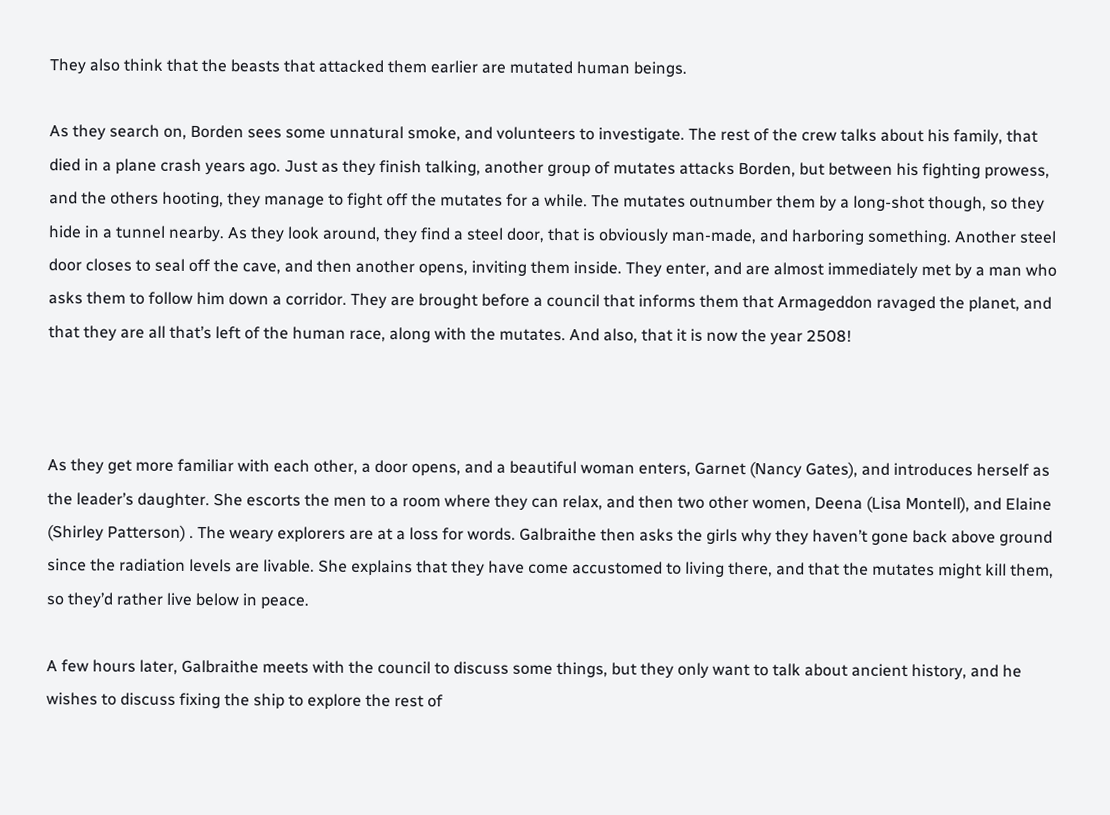They also think that the beasts that attacked them earlier are mutated human beings.

As they search on, Borden sees some unnatural smoke, and volunteers to investigate. The rest of the crew talks about his family, that died in a plane crash years ago. Just as they finish talking, another group of mutates attacks Borden, but between his fighting prowess, and the others hooting, they manage to fight off the mutates for a while. The mutates outnumber them by a long-shot though, so they hide in a tunnel nearby. As they look around, they find a steel door, that is obviously man-made, and harboring something. Another steel door closes to seal off the cave, and then another opens, inviting them inside. They enter, and are almost immediately met by a man who asks them to follow him down a corridor. They are brought before a council that informs them that Armageddon ravaged the planet, and that they are all that’s left of the human race, along with the mutates. And also, that it is now the year 2508!



As they get more familiar with each other, a door opens, and a beautiful woman enters, Garnet (Nancy Gates), and introduces herself as the leader’s daughter. She escorts the men to a room where they can relax, and then two other women, Deena (Lisa Montell), and Elaine (Shirley Patterson) . The weary explorers are at a loss for words. Galbraithe then asks the girls why they haven’t gone back above ground since the radiation levels are livable. She explains that they have come accustomed to living there, and that the mutates might kill them, so they’d rather live below in peace.

A few hours later, Galbraithe meets with the council to discuss some things, but they only want to talk about ancient history, and he wishes to discuss fixing the ship to explore the rest of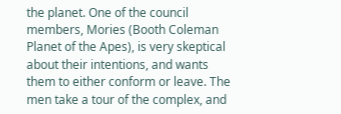the planet. One of the council members, Mories (Booth Coleman Planet of the Apes), is very skeptical about their intentions, and wants them to either conform or leave. The men take a tour of the complex, and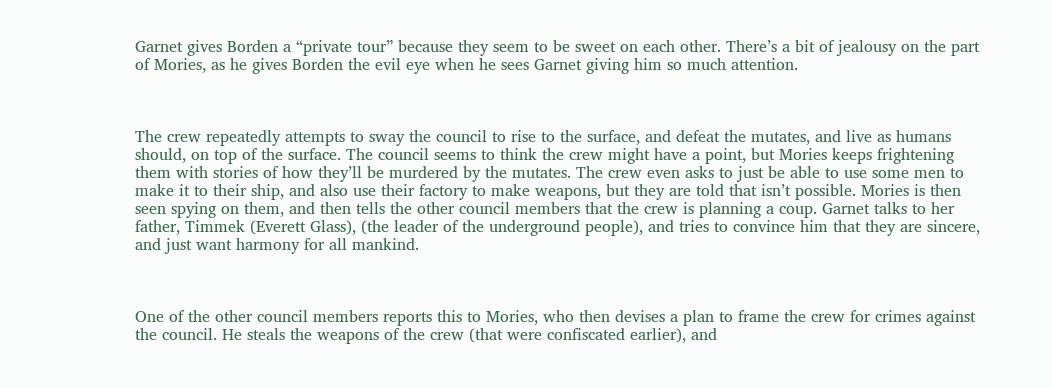Garnet gives Borden a “private tour” because they seem to be sweet on each other. There’s a bit of jealousy on the part of Mories, as he gives Borden the evil eye when he sees Garnet giving him so much attention.



The crew repeatedly attempts to sway the council to rise to the surface, and defeat the mutates, and live as humans should, on top of the surface. The council seems to think the crew might have a point, but Mories keeps frightening them with stories of how they’ll be murdered by the mutates. The crew even asks to just be able to use some men to make it to their ship, and also use their factory to make weapons, but they are told that isn’t possible. Mories is then seen spying on them, and then tells the other council members that the crew is planning a coup. Garnet talks to her father, Timmek (Everett Glass), (the leader of the underground people), and tries to convince him that they are sincere, and just want harmony for all mankind.



One of the other council members reports this to Mories, who then devises a plan to frame the crew for crimes against the council. He steals the weapons of the crew (that were confiscated earlier), and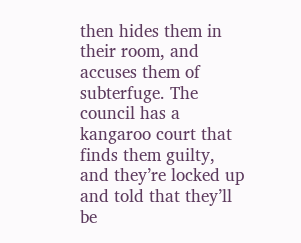then hides them in their room, and accuses them of subterfuge. The council has a kangaroo court that finds them guilty, and they’re locked up and told that they’ll be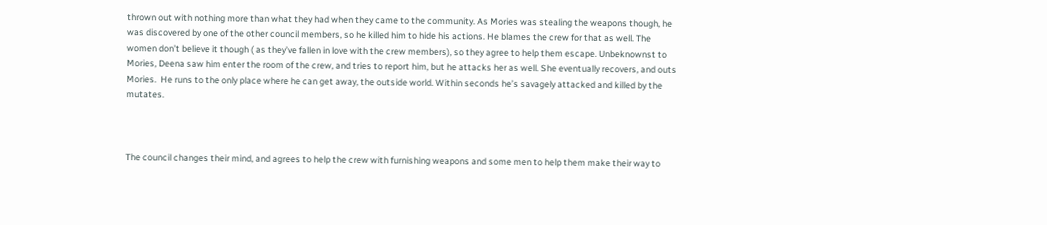thrown out with nothing more than what they had when they came to the community. As Mories was stealing the weapons though, he was discovered by one of the other council members, so he killed him to hide his actions. He blames the crew for that as well. The women don’t believe it though ( as they’ve fallen in love with the crew members), so they agree to help them escape. Unbeknownst to Mories, Deena saw him enter the room of the crew, and tries to report him, but he attacks her as well. She eventually recovers, and outs Mories.  He runs to the only place where he can get away, the outside world. Within seconds he’s savagely attacked and killed by the mutates.



The council changes their mind, and agrees to help the crew with furnishing weapons and some men to help them make their way to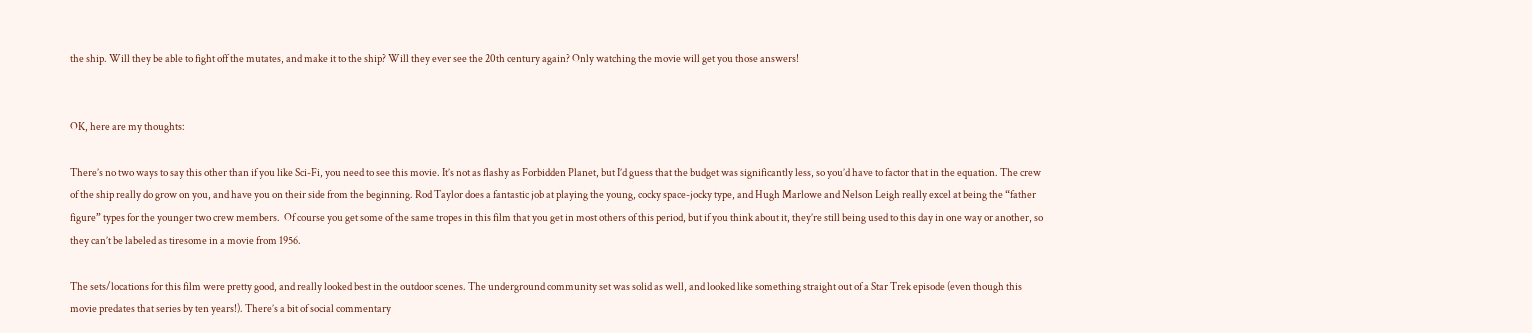the ship. Will they be able to fight off the mutates, and make it to the ship? Will they ever see the 20th century again? Only watching the movie will get you those answers!


OK, here are my thoughts:

There’s no two ways to say this other than if you like Sci-Fi, you need to see this movie. It’s not as flashy as Forbidden Planet, but I’d guess that the budget was significantly less, so you’d have to factor that in the equation. The crew of the ship really do grow on you, and have you on their side from the beginning. Rod Taylor does a fantastic job at playing the young, cocky space-jocky type, and Hugh Marlowe and Nelson Leigh really excel at being the “father figure” types for the younger two crew members.  Of course you get some of the same tropes in this film that you get in most others of this period, but if you think about it, they’re still being used to this day in one way or another, so they can’t be labeled as tiresome in a movie from 1956.

The sets/locations for this film were pretty good, and really looked best in the outdoor scenes. The underground community set was solid as well, and looked like something straight out of a Star Trek episode (even though this movie predates that series by ten years!). There’s a bit of social commentary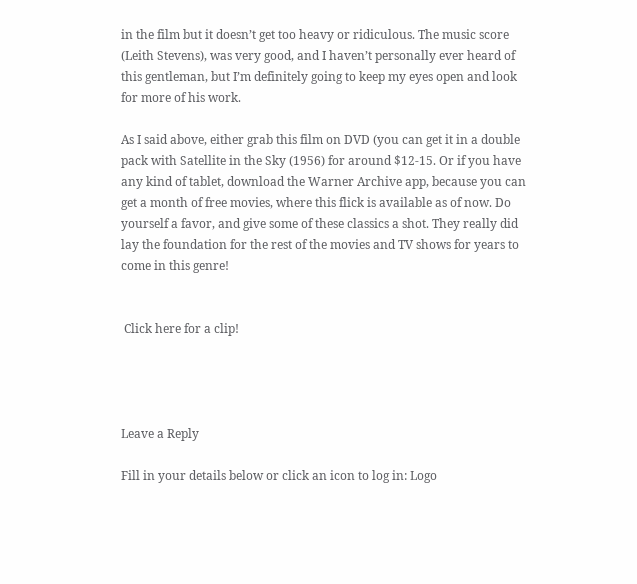in the film but it doesn’t get too heavy or ridiculous. The music score (Leith Stevens), was very good, and I haven’t personally ever heard of this gentleman, but I’m definitely going to keep my eyes open and look for more of his work.

As I said above, either grab this film on DVD (you can get it in a double pack with Satellite in the Sky (1956) for around $12-15. Or if you have any kind of tablet, download the Warner Archive app, because you can get a month of free movies, where this flick is available as of now. Do yourself a favor, and give some of these classics a shot. They really did lay the foundation for the rest of the movies and TV shows for years to come in this genre!


 Click here for a clip!




Leave a Reply

Fill in your details below or click an icon to log in: Logo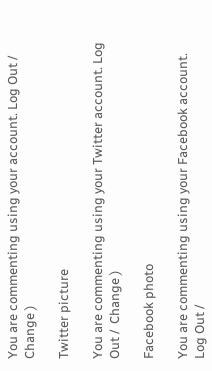You are commenting using your account. Log Out /  Change )

Twitter picture

You are commenting using your Twitter account. Log Out /  Change )

Facebook photo

You are commenting using your Facebook account. Log Out /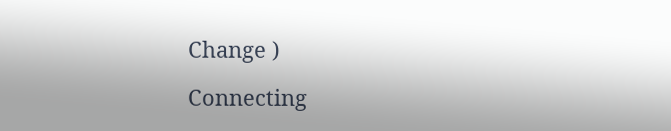Change )

Connecting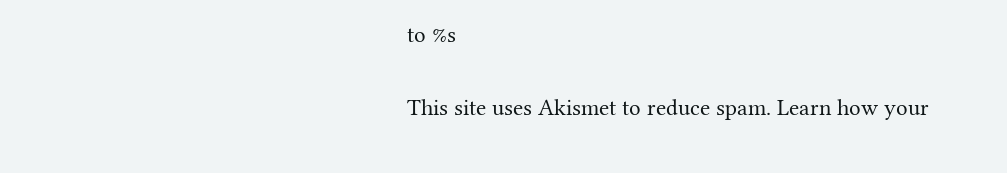to %s

This site uses Akismet to reduce spam. Learn how your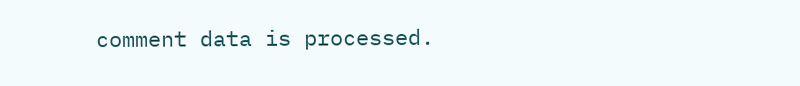comment data is processed.